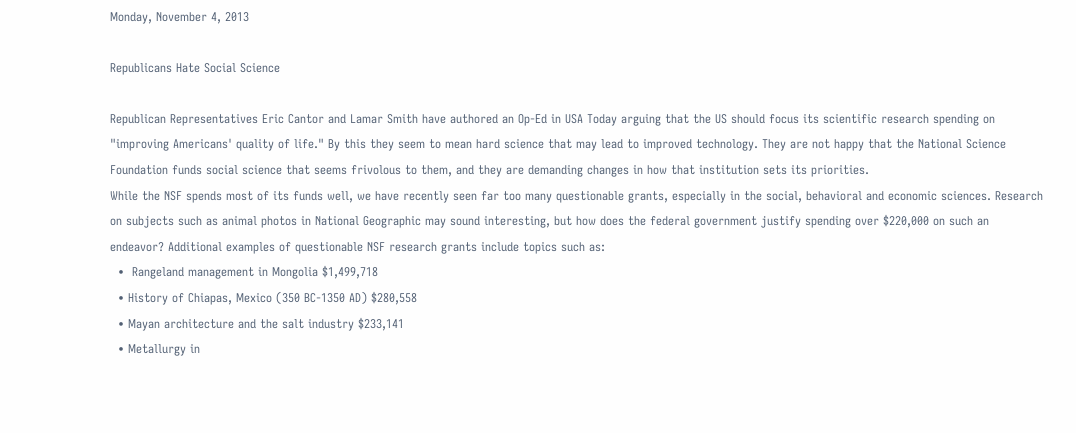Monday, November 4, 2013

Republicans Hate Social Science

Republican Representatives Eric Cantor and Lamar Smith have authored an Op-Ed in USA Today arguing that the US should focus its scientific research spending on "improving Americans' quality of life." By this they seem to mean hard science that may lead to improved technology. They are not happy that the National Science Foundation funds social science that seems frivolous to them, and they are demanding changes in how that institution sets its priorities.
While the NSF spends most of its funds well, we have recently seen far too many questionable grants, especially in the social, behavioral and economic sciences. Research on subjects such as animal photos in National Geographic may sound interesting, but how does the federal government justify spending over $220,000 on such an endeavor? Additional examples of questionable NSF research grants include topics such as:
  •  Rangeland management in Mongolia $1,499,718
  • History of Chiapas, Mexico (350 BC-1350 AD) $280,558
  • Mayan architecture and the salt industry $233,141
  • Metallurgy in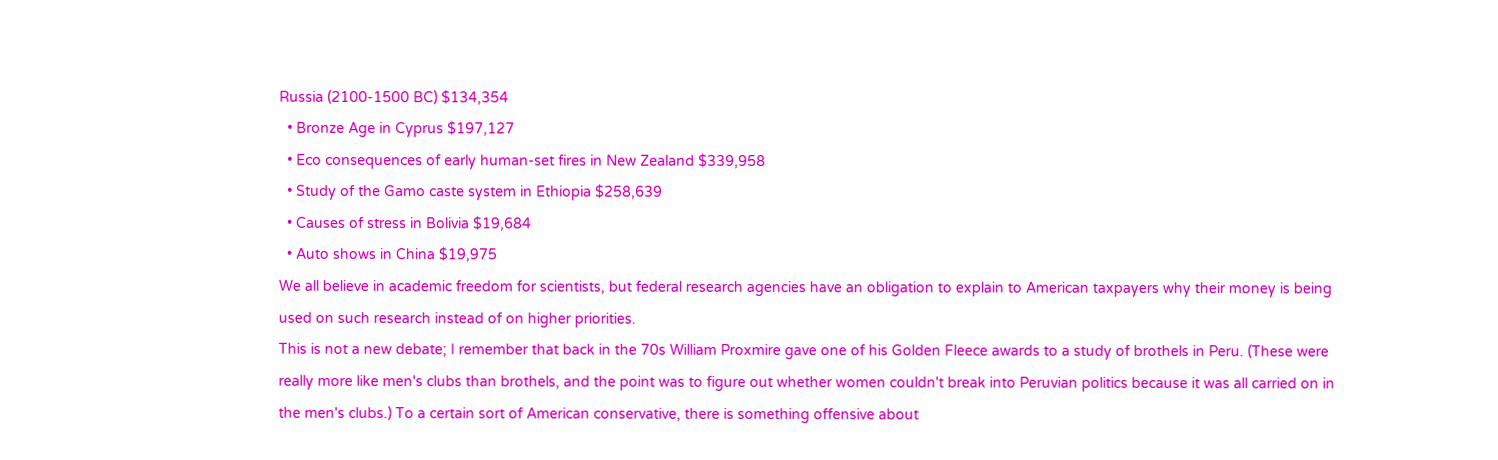Russia (2100-1500 BC) $134,354
  • Bronze Age in Cyprus $197,127
  • Eco consequences of early human-set fires in New Zealand $339,958
  • Study of the Gamo caste system in Ethiopia $258,639
  • Causes of stress in Bolivia $19,684
  • Auto shows in China $19,975
We all believe in academic freedom for scientists, but federal research agencies have an obligation to explain to American taxpayers why their money is being used on such research instead of on higher priorities.
This is not a new debate; I remember that back in the 70s William Proxmire gave one of his Golden Fleece awards to a study of brothels in Peru. (These were really more like men's clubs than brothels, and the point was to figure out whether women couldn't break into Peruvian politics because it was all carried on in the men's clubs.) To a certain sort of American conservative, there is something offensive about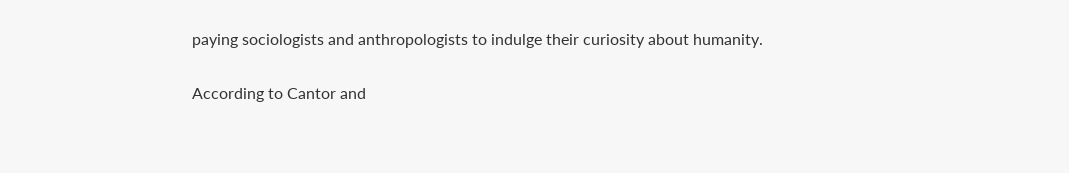paying sociologists and anthropologists to indulge their curiosity about humanity.

According to Cantor and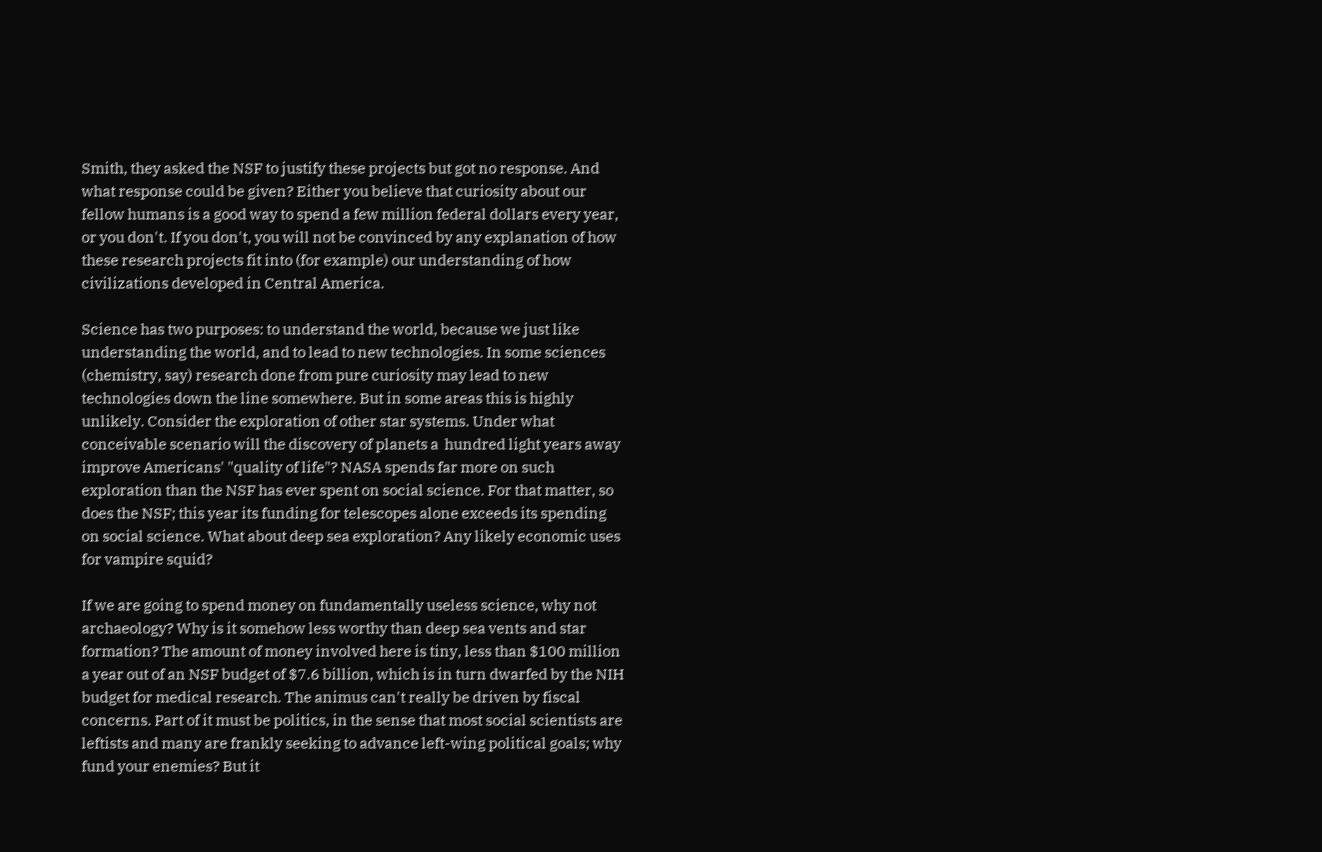Smith, they asked the NSF to justify these projects but got no response. And what response could be given? Either you believe that curiosity about our fellow humans is a good way to spend a few million federal dollars every year, or you don't. If you don't, you will not be convinced by any explanation of how these research projects fit into (for example) our understanding of how civilizations developed in Central America.

Science has two purposes: to understand the world, because we just like understanding the world, and to lead to new technologies. In some sciences (chemistry, say) research done from pure curiosity may lead to new technologies down the line somewhere. But in some areas this is highly unlikely. Consider the exploration of other star systems. Under what conceivable scenario will the discovery of planets a  hundred light years away improve Americans' "quality of life"? NASA spends far more on such exploration than the NSF has ever spent on social science. For that matter, so does the NSF; this year its funding for telescopes alone exceeds its spending on social science. What about deep sea exploration? Any likely economic uses for vampire squid?

If we are going to spend money on fundamentally useless science, why not archaeology? Why is it somehow less worthy than deep sea vents and star formation? The amount of money involved here is tiny, less than $100 million a year out of an NSF budget of $7.6 billion, which is in turn dwarfed by the NIH budget for medical research. The animus can't really be driven by fiscal concerns. Part of it must be politics, in the sense that most social scientists are leftists and many are frankly seeking to advance left-wing political goals; why fund your enemies? But it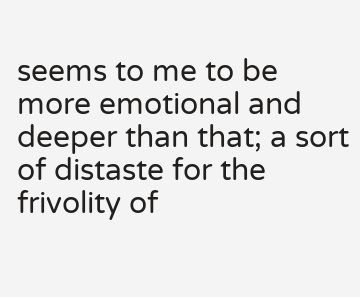seems to me to be more emotional and deeper than that; a sort of distaste for the frivolity of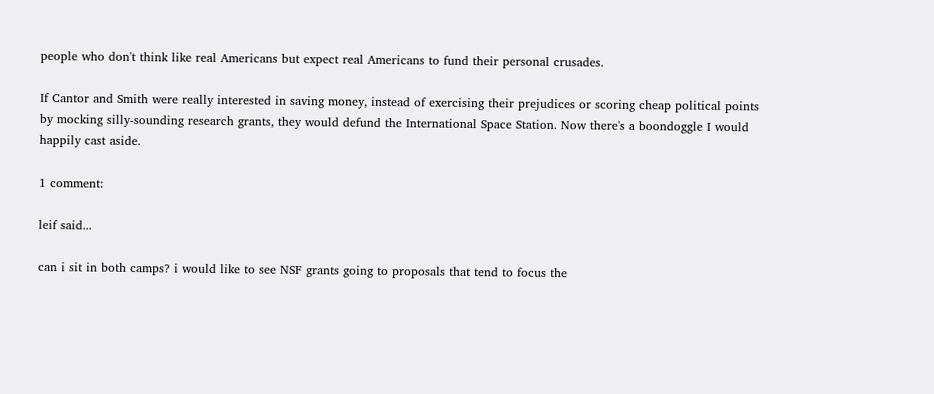people who don't think like real Americans but expect real Americans to fund their personal crusades.

If Cantor and Smith were really interested in saving money, instead of exercising their prejudices or scoring cheap political points by mocking silly-sounding research grants, they would defund the International Space Station. Now there's a boondoggle I would happily cast aside.

1 comment:

leif said...

can i sit in both camps? i would like to see NSF grants going to proposals that tend to focus the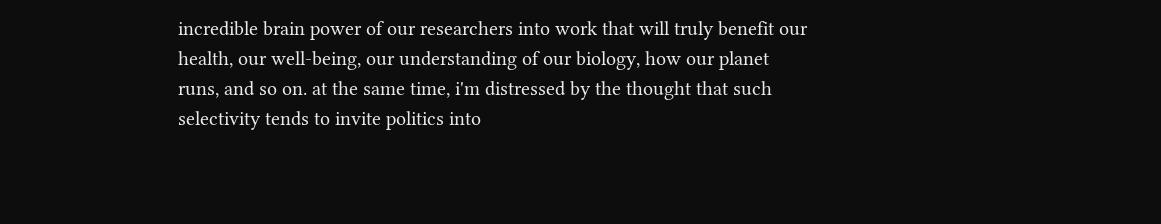incredible brain power of our researchers into work that will truly benefit our health, our well-being, our understanding of our biology, how our planet runs, and so on. at the same time, i'm distressed by the thought that such selectivity tends to invite politics into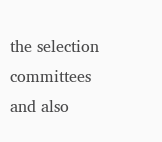the selection committees and also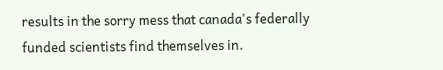results in the sorry mess that canada's federally funded scientists find themselves in.